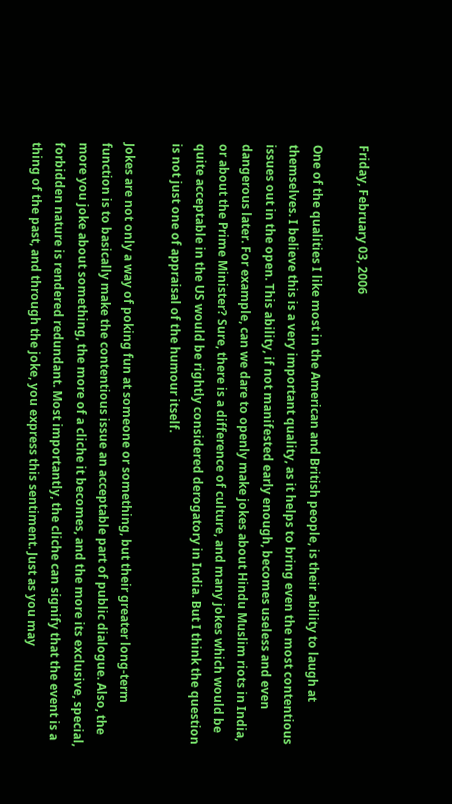Friday, February 03, 2006

One of the qualities I like most in the American and British people, is their ability to laugh at themselves. I believe this is a very important quality, as it helps to bring even the most contentious issues out in the open. This ability, if not manifested early enough, becomes useless and even dangerous later. For example, can we dare to openly make jokes about Hindu Muslim riots in India, or about the Prime Minister? Sure, there is a difference of culture, and many jokes which would be quite acceptable in the US would be rightly considered derogatory in India. But I think the question is not just one of appraisal of the humour itself.

Jokes are not only a way of poking fun at someone or something, but their greater long-term function is to basically make the contentious issue an acceptable part of public dialogue. Also, the more you joke about something, the more of a cliche it becomes, and the more its exclusive, special, forbidden nature is rendered redundant. Most importantly, the cliche can signify that the event is a thing of the past, and through the joke, you express this sentiment. Just as you may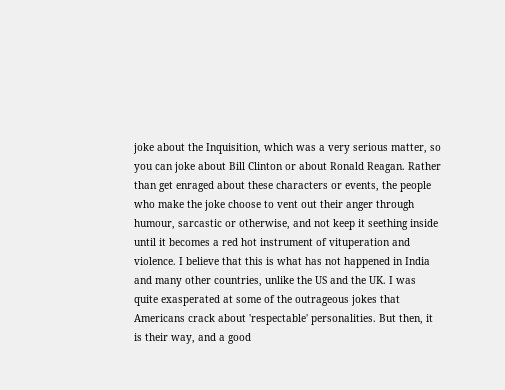joke about the Inquisition, which was a very serious matter, so you can joke about Bill Clinton or about Ronald Reagan. Rather than get enraged about these characters or events, the people who make the joke choose to vent out their anger through humour, sarcastic or otherwise, and not keep it seething inside until it becomes a red hot instrument of vituperation and violence. I believe that this is what has not happened in India and many other countries, unlike the US and the UK. I was quite exasperated at some of the outrageous jokes that Americans crack about 'respectable' personalities. But then, it is their way, and a good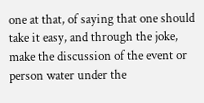one at that, of saying that one should take it easy, and through the joke, make the discussion of the event or person water under the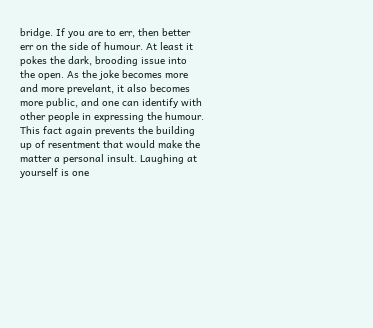bridge. If you are to err, then better err on the side of humour. At least it pokes the dark, brooding issue into the open. As the joke becomes more and more prevelant, it also becomes more public, and one can identify with other people in expressing the humour. This fact again prevents the building up of resentment that would make the matter a personal insult. Laughing at yourself is one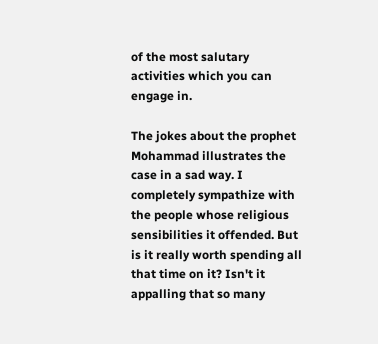of the most salutary activities which you can engage in.

The jokes about the prophet Mohammad illustrates the case in a sad way. I completely sympathize with the people whose religious sensibilities it offended. But is it really worth spending all that time on it? Isn't it appalling that so many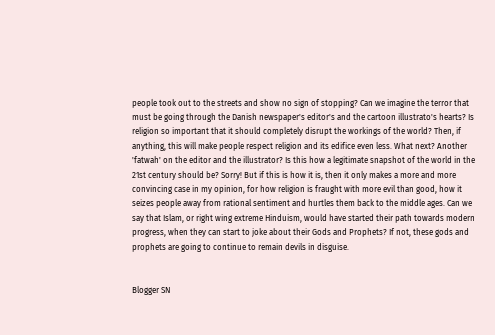people took out to the streets and show no sign of stopping? Can we imagine the terror that must be going through the Danish newspaper's editor's and the cartoon illustrato's hearts? Is religion so important that it should completely disrupt the workings of the world? Then, if anything, this will make people respect religion and its edifice even less. What next? Another 'fatwah' on the editor and the illustrator? Is this how a legitimate snapshot of the world in the 21st century should be? Sorry! But if this is how it is, then it only makes a more and more convincing case in my opinion, for how religion is fraught with more evil than good, how it seizes people away from rational sentiment and hurtles them back to the middle ages. Can we say that Islam, or right wing extreme Hinduism, would have started their path towards modern progress, when they can start to joke about their Gods and Prophets? If not, these gods and prophets are going to continue to remain devils in disguise.


Blogger SN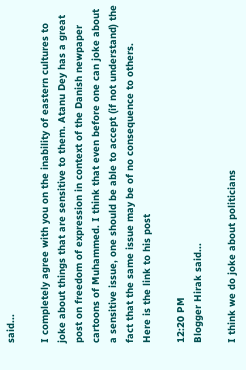said...

I completely agree with you on the inability of eastern cultures to joke about things that are sensitive to them. Atanu Dey has a great post on freedom of expression in context of the Danish newpaper cartoons of Muhammed. I think that even before one can joke about a sensitive issue, one should be able to accept (if not understand) the fact that the same issue may be of no consequence to others.
Here is the link to his post

12:20 PM
Blogger Hirak said...

I think we do joke about politicians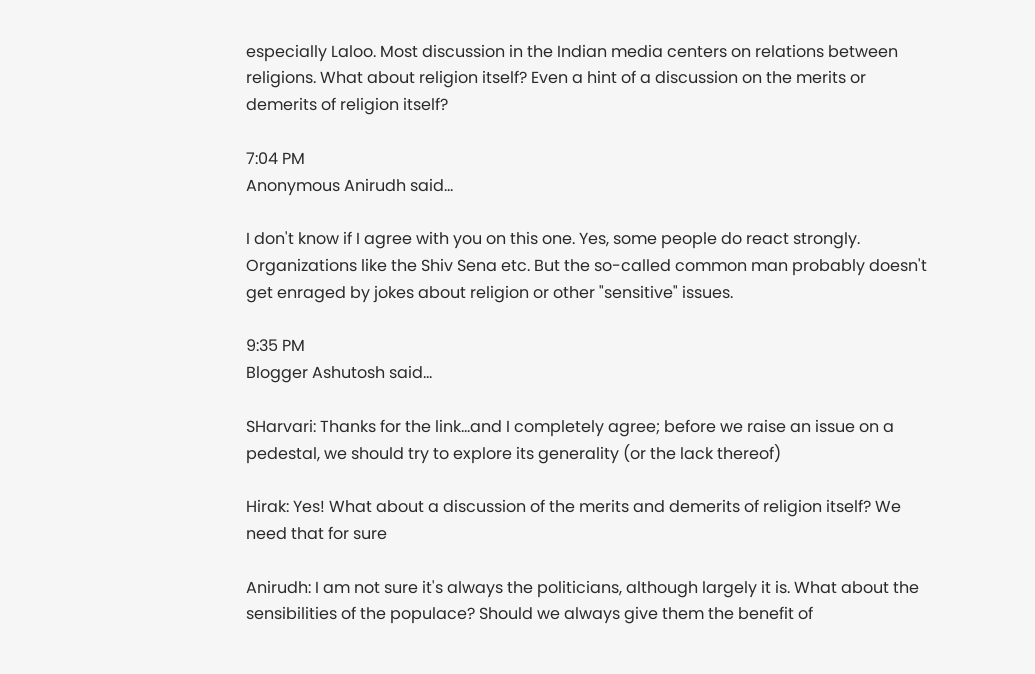especially Laloo. Most discussion in the Indian media centers on relations between religions. What about religion itself? Even a hint of a discussion on the merits or demerits of religion itself?

7:04 PM
Anonymous Anirudh said...

I don't know if I agree with you on this one. Yes, some people do react strongly. Organizations like the Shiv Sena etc. But the so-called common man probably doesn't get enraged by jokes about religion or other "sensitive" issues.

9:35 PM
Blogger Ashutosh said...

SHarvari: Thanks for the link...and I completely agree; before we raise an issue on a pedestal, we should try to explore its generality (or the lack thereof)

Hirak: Yes! What about a discussion of the merits and demerits of religion itself? We need that for sure

Anirudh: I am not sure it's always the politicians, although largely it is. What about the sensibilities of the populace? Should we always give them the benefit of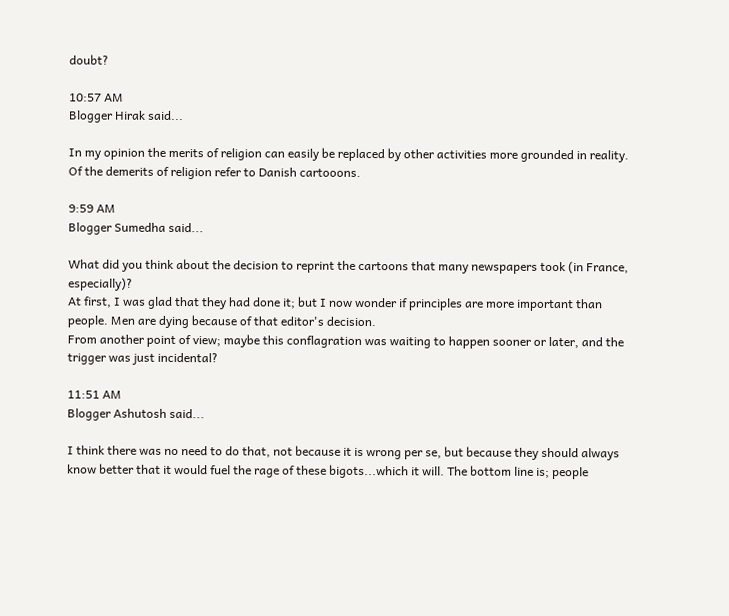doubt?

10:57 AM
Blogger Hirak said...

In my opinion the merits of religion can easily be replaced by other activities more grounded in reality.
Of the demerits of religion refer to Danish cartooons.

9:59 AM
Blogger Sumedha said...

What did you think about the decision to reprint the cartoons that many newspapers took (in France, especially)?
At first, I was glad that they had done it; but I now wonder if principles are more important than people. Men are dying because of that editor's decision.
From another point of view; maybe this conflagration was waiting to happen sooner or later, and the trigger was just incidental?

11:51 AM
Blogger Ashutosh said...

I think there was no need to do that, not because it is wrong per se, but because they should always know better that it would fuel the rage of these bigots...which it will. The bottom line is; people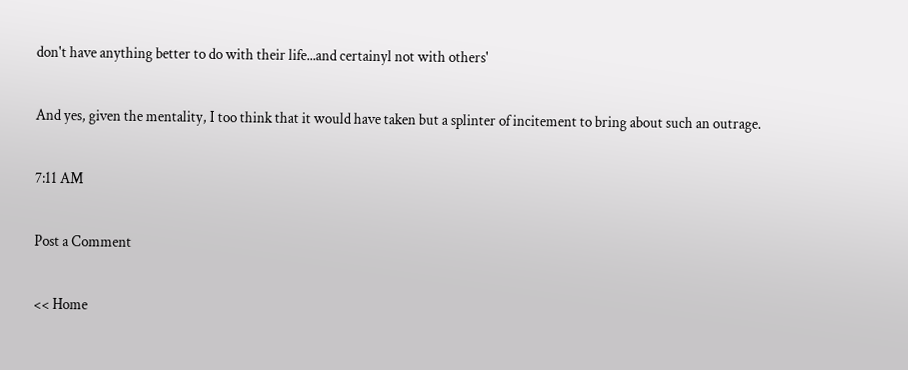don't have anything better to do with their life...and certainyl not with others'

And yes, given the mentality, I too think that it would have taken but a splinter of incitement to bring about such an outrage.

7:11 AM

Post a Comment

<< Home